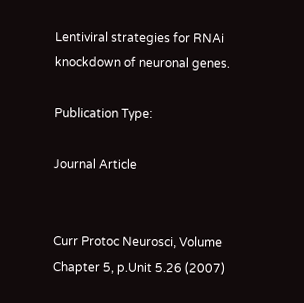Lentiviral strategies for RNAi knockdown of neuronal genes.

Publication Type:

Journal Article


Curr Protoc Neurosci, Volume Chapter 5, p.Unit 5.26 (2007)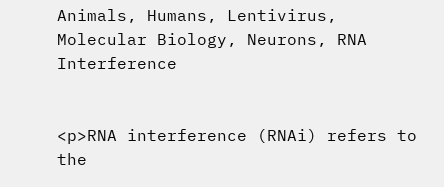Animals, Humans, Lentivirus, Molecular Biology, Neurons, RNA Interference


<p>RNA interference (RNAi) refers to the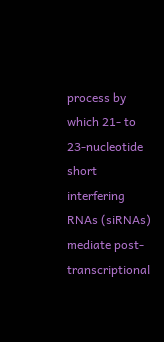process by which 21- to 23-nucleotide short interfering RNAs (siRNAs) mediate post-transcriptional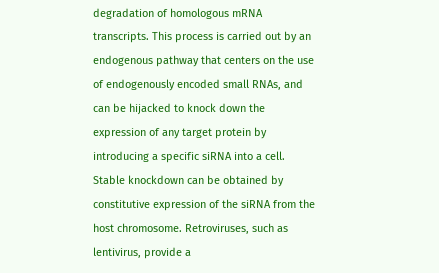degradation of homologous mRNA transcripts. This process is carried out by an endogenous pathway that centers on the use of endogenously encoded small RNAs, and can be hijacked to knock down the expression of any target protein by introducing a specific siRNA into a cell. Stable knockdown can be obtained by constitutive expression of the siRNA from the host chromosome. Retroviruses, such as lentivirus, provide a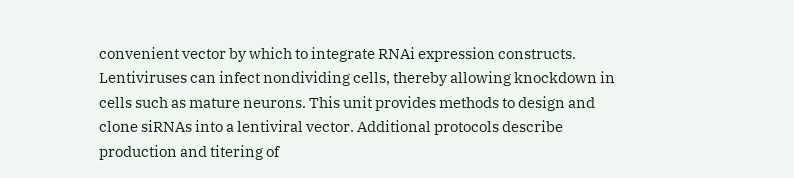convenient vector by which to integrate RNAi expression constructs. Lentiviruses can infect nondividing cells, thereby allowing knockdown in cells such as mature neurons. This unit provides methods to design and clone siRNAs into a lentiviral vector. Additional protocols describe production and titering of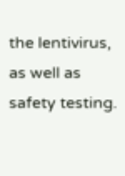the lentivirus, as well as safety testing.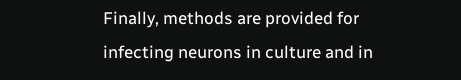Finally, methods are provided for infecting neurons in culture and in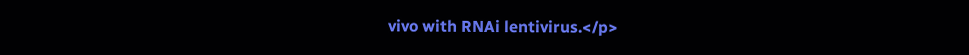vivo with RNAi lentivirus.</p>